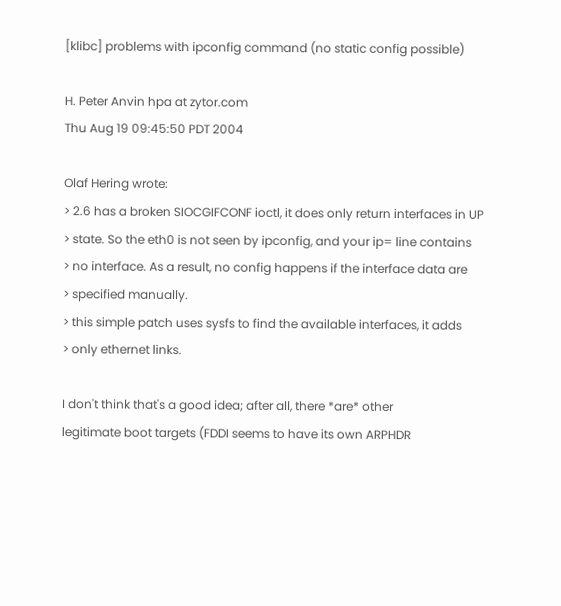[klibc] problems with ipconfig command (no static config possible)

H. Peter Anvin hpa at zytor.com
Thu Aug 19 09:45:50 PDT 2004

Olaf Hering wrote:
> 2.6 has a broken SIOCGIFCONF ioctl, it does only return interfaces in UP
> state. So the eth0 is not seen by ipconfig, and your ip= line contains
> no interface. As a result, no config happens if the interface data are
> specified manually.
> this simple patch uses sysfs to find the available interfaces, it adds
> only ethernet links.

I don't think that's a good idea; after all, there *are* other
legitimate boot targets (FDDI seems to have its own ARPHDR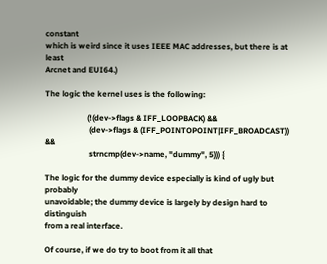constant
which is weird since it uses IEEE MAC addresses, but there is at least
Arcnet and EUI64.)

The logic the kernel uses is the following:

                     (!(dev->flags & IFF_LOOPBACK) &&
                      (dev->flags & (IFF_POINTOPOINT|IFF_BROADCAST)) &&
                      strncmp(dev->name, "dummy", 5))) {

The logic for the dummy device especially is kind of ugly but probably
unavoidable; the dummy device is largely by design hard to distinguish
from a real interface.

Of course, if we do try to boot from it all that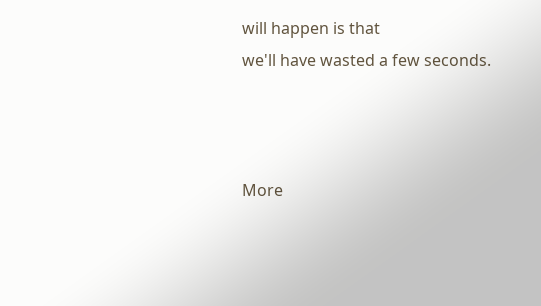will happen is that
we'll have wasted a few seconds.



More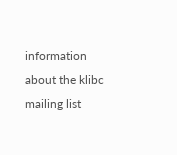information about the klibc mailing list